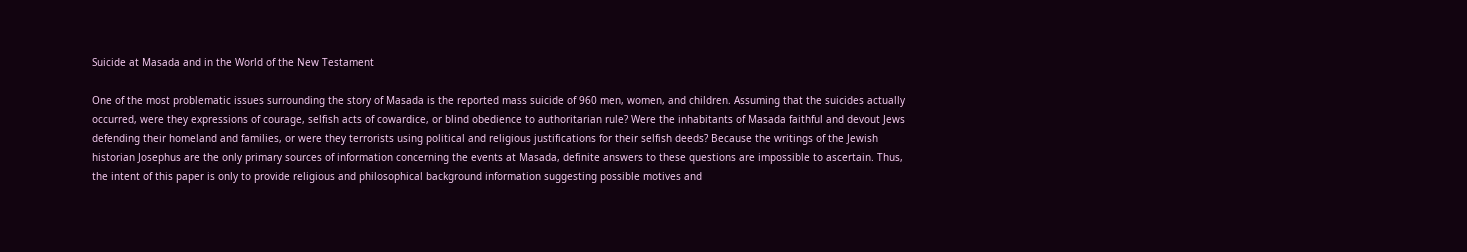Suicide at Masada and in the World of the New Testament

One of the most problematic issues surrounding the story of Masada is the reported mass suicide of 960 men, women, and children. Assuming that the suicides actually occurred, were they expressions of courage, selfish acts of cowardice, or blind obedience to authoritarian rule? Were the inhabitants of Masada faithful and devout Jews defending their homeland and families, or were they terrorists using political and religious justifications for their selfish deeds? Because the writings of the Jewish historian Josephus are the only primary sources of information concerning the events at Masada, definite answers to these questions are impossible to ascertain. Thus, the intent of this paper is only to provide religious and philosophical background information suggesting possible motives and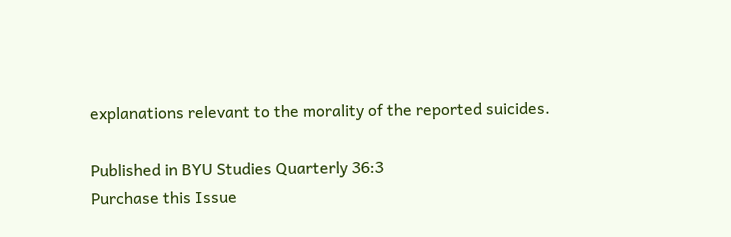explanations relevant to the morality of the reported suicides.

Published in BYU Studies Quarterly 36:3
Purchase this Issue